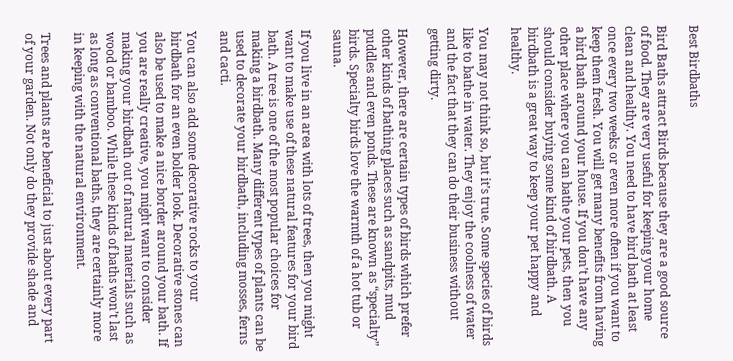Best Birdbaths

Bird Baths attract Birds because they are a good source of food. They are very useful for keeping your home clean and healthy. You need to have bird bath at least once every two weeks or even more often if you want to keep them fresh. You will get many benefits from having a bird bath around your house. If you don’t have any other place where you can bathe your pets, then you should consider buying some kind of birdbath. A birdbath is a great way to keep your pet happy and healthy.

You may not think so, but it’s true. Some species of birds like to bathe in water. They enjoy the coolness of water and the fact that they can do their business without getting dirty.

However, there are certain types of birds which prefer other kinds of bathing places such as sandpits, mud puddles and even ponds. These are known as “specialty” birds. Specialty birds love the warmth of a hot tub or sauna.

If you live in an area with lots of trees, then you might want to make use of these natural features for your bird bath. A tree is one of the most popular choices for making a birdbath. Many different types of plants can be used to decorate your birdbath, including mosses, ferns and cacti.

You can also add some decorative rocks to your birdbath for an even bolder look. Decorative stones can also be used to make a nice border around your bath. If you are really creative, you might want to consider making your birdbath out of natural materials such as wood or bamboo. While these kinds of baths won’t last as long as conventional baths, they are certainly more in keeping with the natural environment.

Trees and plants are beneficial to just about every part of your garden. Not only do they provide shade and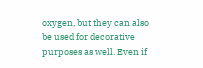oxygen, but they can also be used for decorative purposes as well. Even if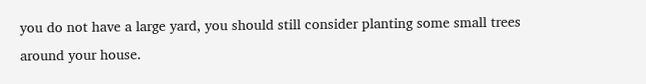you do not have a large yard, you should still consider planting some small trees around your house.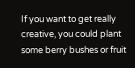If you want to get really creative, you could plant some berry bushes or fruit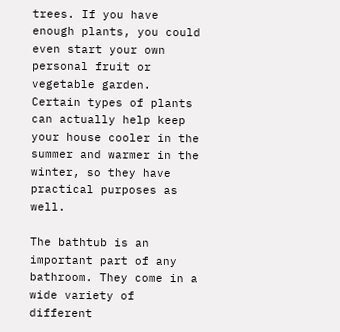trees. If you have enough plants, you could even start your own personal fruit or vegetable garden. Certain types of plants can actually help keep your house cooler in the summer and warmer in the winter, so they have practical purposes as well.

The bathtub is an important part of any bathroom. They come in a wide variety of different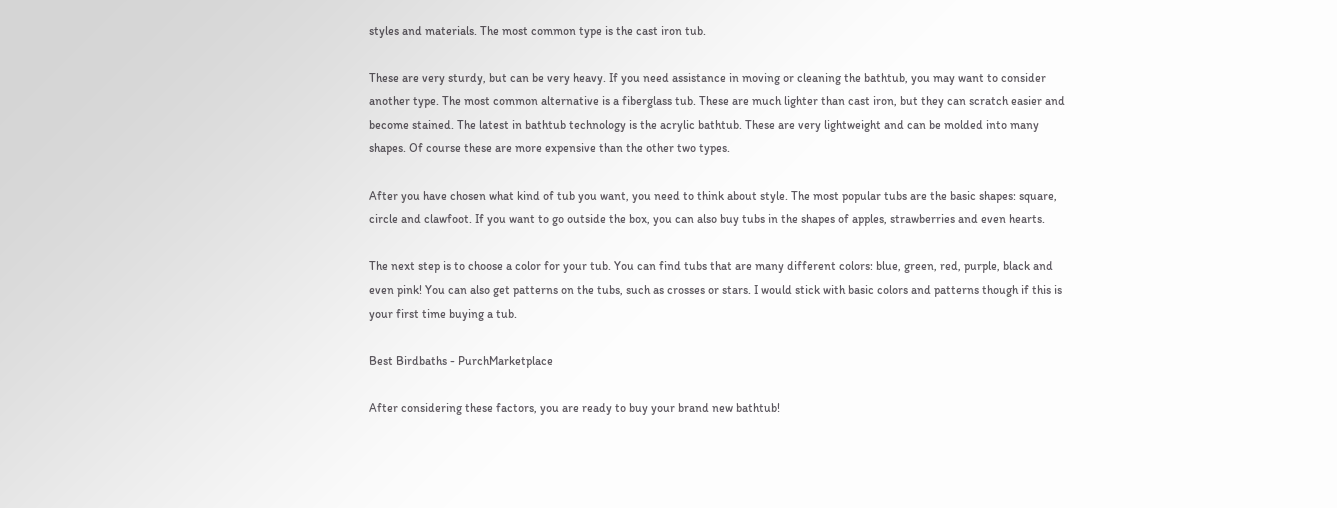styles and materials. The most common type is the cast iron tub.

These are very sturdy, but can be very heavy. If you need assistance in moving or cleaning the bathtub, you may want to consider another type. The most common alternative is a fiberglass tub. These are much lighter than cast iron, but they can scratch easier and become stained. The latest in bathtub technology is the acrylic bathtub. These are very lightweight and can be molded into many shapes. Of course these are more expensive than the other two types.

After you have chosen what kind of tub you want, you need to think about style. The most popular tubs are the basic shapes: square, circle and clawfoot. If you want to go outside the box, you can also buy tubs in the shapes of apples, strawberries and even hearts.

The next step is to choose a color for your tub. You can find tubs that are many different colors: blue, green, red, purple, black and even pink! You can also get patterns on the tubs, such as crosses or stars. I would stick with basic colors and patterns though if this is your first time buying a tub.

Best Birdbaths - PurchMarketplace

After considering these factors, you are ready to buy your brand new bathtub!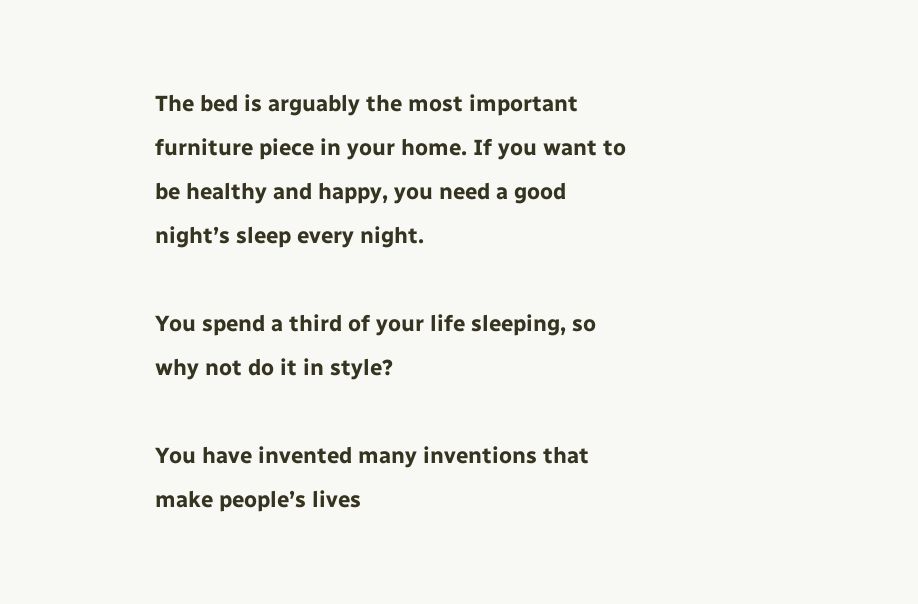The bed is arguably the most important furniture piece in your home. If you want to be healthy and happy, you need a good night’s sleep every night.

You spend a third of your life sleeping, so why not do it in style?

You have invented many inventions that make people’s lives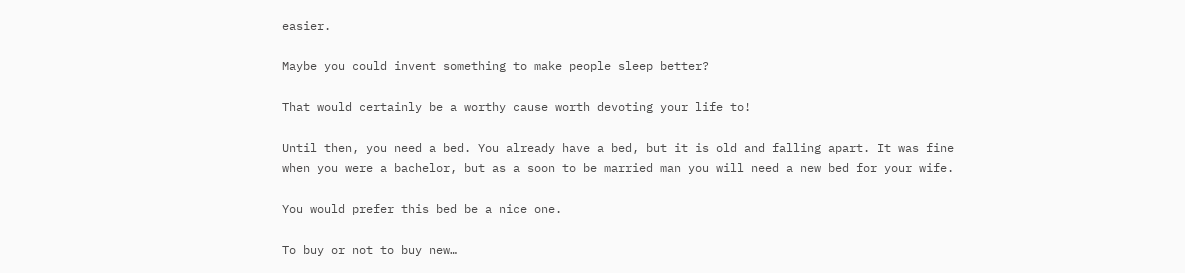easier.

Maybe you could invent something to make people sleep better?

That would certainly be a worthy cause worth devoting your life to!

Until then, you need a bed. You already have a bed, but it is old and falling apart. It was fine when you were a bachelor, but as a soon to be married man you will need a new bed for your wife.

You would prefer this bed be a nice one.

To buy or not to buy new…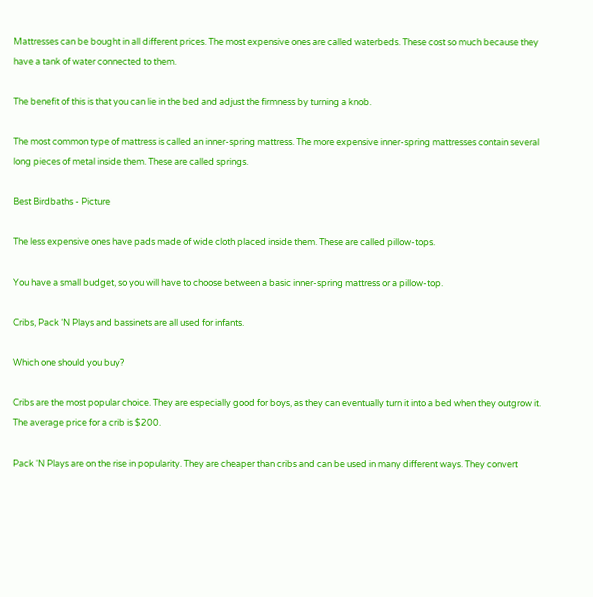Mattresses can be bought in all different prices. The most expensive ones are called waterbeds. These cost so much because they have a tank of water connected to them.

The benefit of this is that you can lie in the bed and adjust the firmness by turning a knob.

The most common type of mattress is called an inner-spring mattress. The more expensive inner-spring mattresses contain several long pieces of metal inside them. These are called springs.

Best Birdbaths - Picture

The less expensive ones have pads made of wide cloth placed inside them. These are called pillow-tops.

You have a small budget, so you will have to choose between a basic inner-spring mattress or a pillow-top.

Cribs, Pack ‘N Plays and bassinets are all used for infants.

Which one should you buy?

Cribs are the most popular choice. They are especially good for boys, as they can eventually turn it into a bed when they outgrow it. The average price for a crib is $200.

Pack ‘N Plays are on the rise in popularity. They are cheaper than cribs and can be used in many different ways. They convert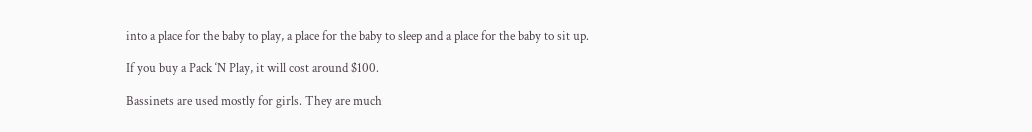into a place for the baby to play, a place for the baby to sleep and a place for the baby to sit up.

If you buy a Pack ‘N Play, it will cost around $100.

Bassinets are used mostly for girls. They are much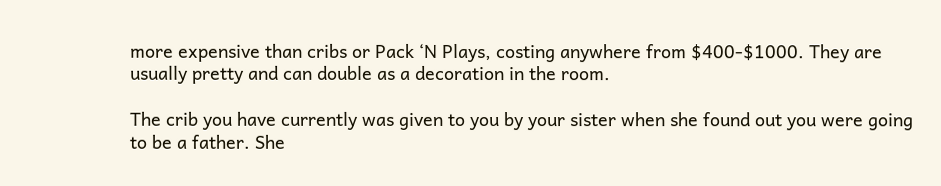more expensive than cribs or Pack ‘N Plays, costing anywhere from $400-$1000. They are usually pretty and can double as a decoration in the room.

The crib you have currently was given to you by your sister when she found out you were going to be a father. She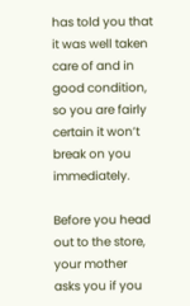has told you that it was well taken care of and in good condition, so you are fairly certain it won’t break on you immediately.

Before you head out to the store, your mother asks you if you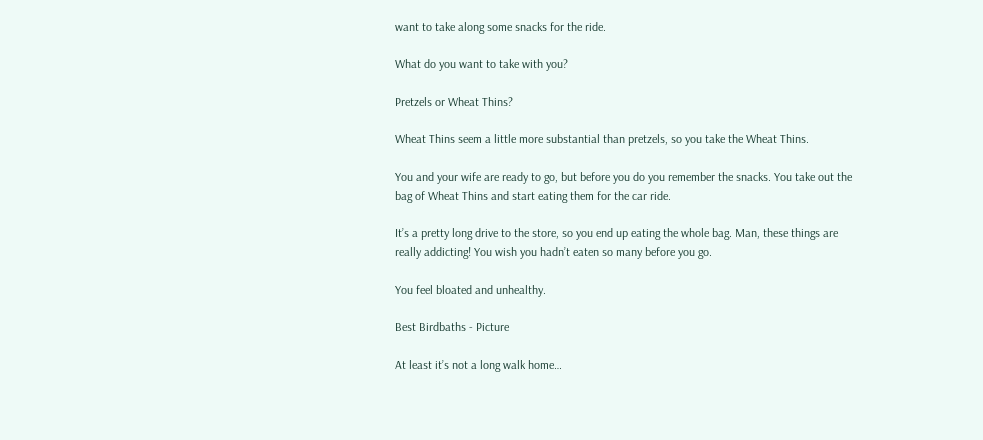want to take along some snacks for the ride.

What do you want to take with you?

Pretzels or Wheat Thins?

Wheat Thins seem a little more substantial than pretzels, so you take the Wheat Thins.

You and your wife are ready to go, but before you do you remember the snacks. You take out the bag of Wheat Thins and start eating them for the car ride.

It’s a pretty long drive to the store, so you end up eating the whole bag. Man, these things are really addicting! You wish you hadn’t eaten so many before you go.

You feel bloated and unhealthy.

Best Birdbaths - Picture

At least it’s not a long walk home…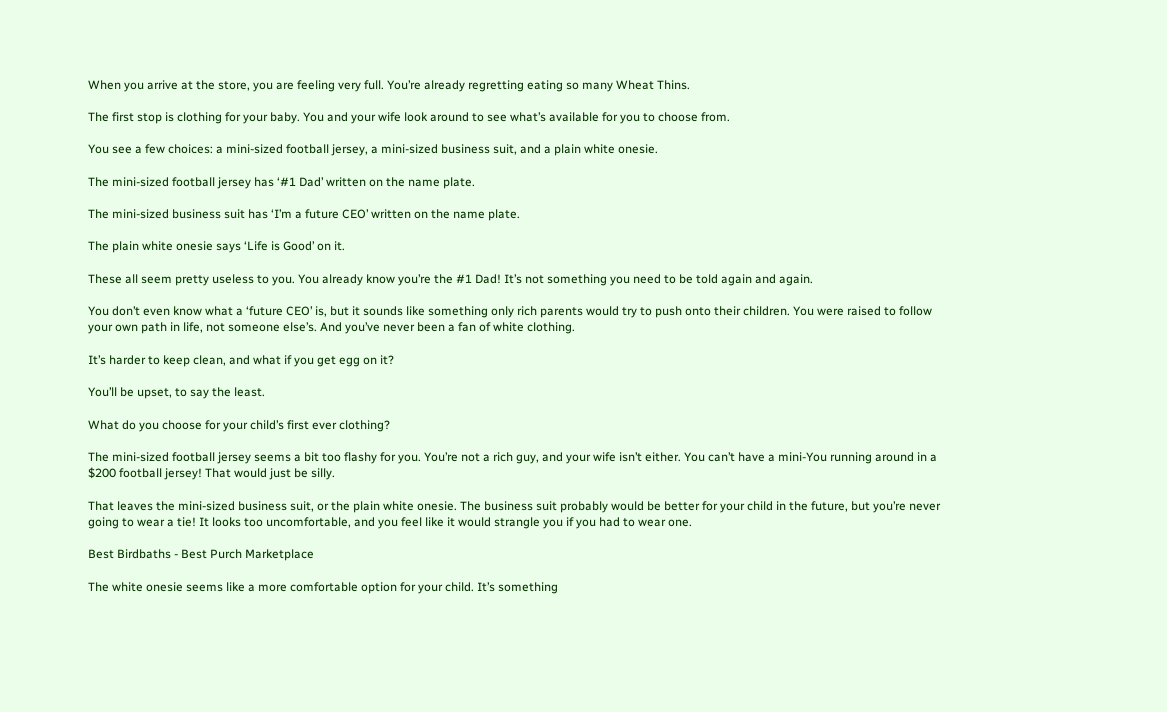When you arrive at the store, you are feeling very full. You’re already regretting eating so many Wheat Thins.

The first stop is clothing for your baby. You and your wife look around to see what’s available for you to choose from.

You see a few choices: a mini-sized football jersey, a mini-sized business suit, and a plain white onesie.

The mini-sized football jersey has ‘#1 Dad’ written on the name plate.

The mini-sized business suit has ‘I’m a future CEO’ written on the name plate.

The plain white onesie says ‘Life is Good’ on it.

These all seem pretty useless to you. You already know you’re the #1 Dad! It’s not something you need to be told again and again.

You don’t even know what a ‘future CEO’ is, but it sounds like something only rich parents would try to push onto their children. You were raised to follow your own path in life, not someone else’s. And you’ve never been a fan of white clothing.

It’s harder to keep clean, and what if you get egg on it?

You’ll be upset, to say the least.

What do you choose for your child’s first ever clothing?

The mini-sized football jersey seems a bit too flashy for you. You’re not a rich guy, and your wife isn’t either. You can’t have a mini-You running around in a $200 football jersey! That would just be silly.

That leaves the mini-sized business suit, or the plain white onesie. The business suit probably would be better for your child in the future, but you’re never going to wear a tie! It looks too uncomfortable, and you feel like it would strangle you if you had to wear one.

Best Birdbaths - Best Purch Marketplace

The white onesie seems like a more comfortable option for your child. It’s something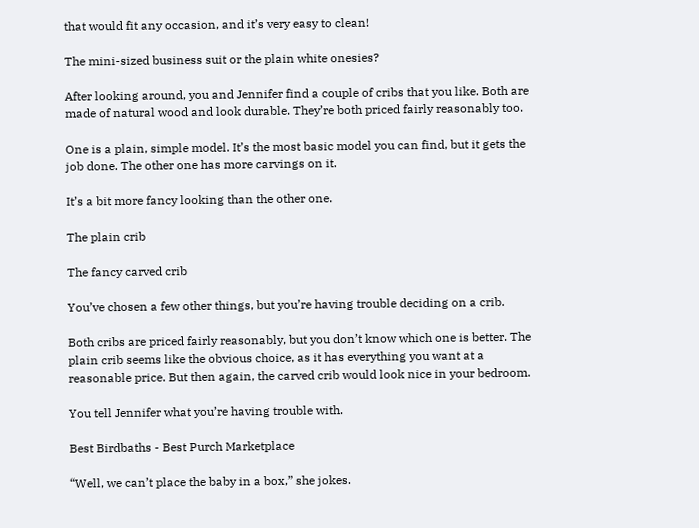that would fit any occasion, and it’s very easy to clean!

The mini-sized business suit or the plain white onesies?

After looking around, you and Jennifer find a couple of cribs that you like. Both are made of natural wood and look durable. They’re both priced fairly reasonably too.

One is a plain, simple model. It’s the most basic model you can find, but it gets the job done. The other one has more carvings on it.

It’s a bit more fancy looking than the other one.

The plain crib

The fancy carved crib

You’ve chosen a few other things, but you’re having trouble deciding on a crib.

Both cribs are priced fairly reasonably, but you don’t know which one is better. The plain crib seems like the obvious choice, as it has everything you want at a reasonable price. But then again, the carved crib would look nice in your bedroom.

You tell Jennifer what you’re having trouble with.

Best Birdbaths - Best Purch Marketplace

“Well, we can’t place the baby in a box,” she jokes.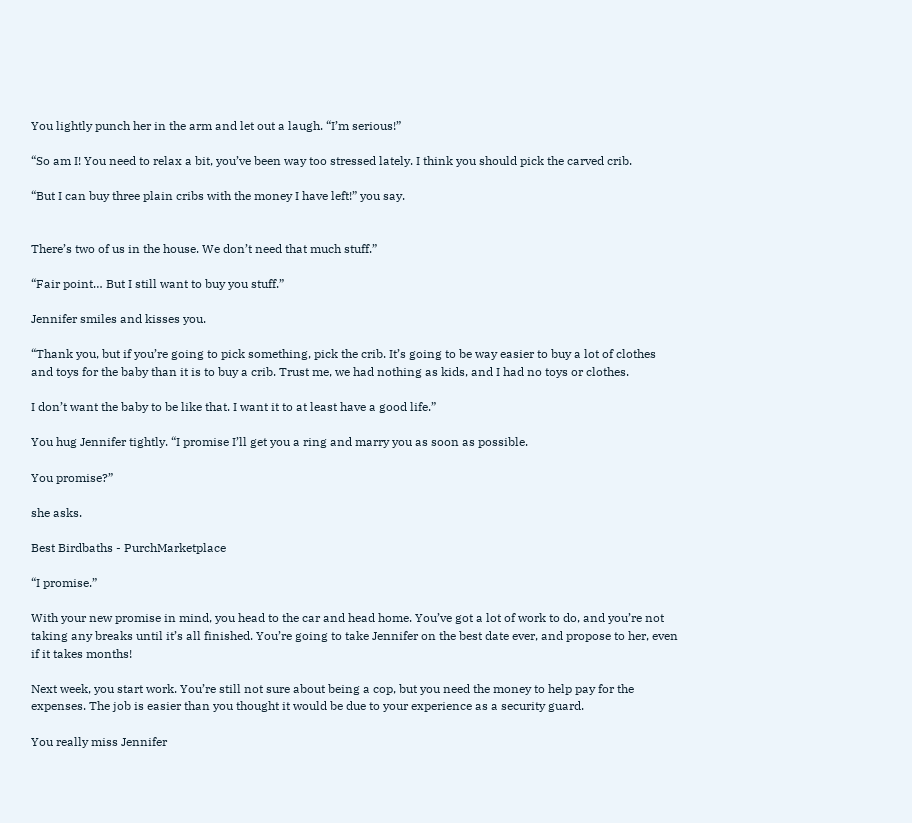You lightly punch her in the arm and let out a laugh. “I’m serious!”

“So am I! You need to relax a bit, you’ve been way too stressed lately. I think you should pick the carved crib.

“But I can buy three plain cribs with the money I have left!” you say.


There’s two of us in the house. We don’t need that much stuff.”

“Fair point… But I still want to buy you stuff.”

Jennifer smiles and kisses you.

“Thank you, but if you’re going to pick something, pick the crib. It’s going to be way easier to buy a lot of clothes and toys for the baby than it is to buy a crib. Trust me, we had nothing as kids, and I had no toys or clothes.

I don’t want the baby to be like that. I want it to at least have a good life.”

You hug Jennifer tightly. “I promise I’ll get you a ring and marry you as soon as possible.

You promise?”

she asks.

Best Birdbaths - PurchMarketplace

“I promise.”

With your new promise in mind, you head to the car and head home. You’ve got a lot of work to do, and you’re not taking any breaks until it’s all finished. You’re going to take Jennifer on the best date ever, and propose to her, even if it takes months!

Next week, you start work. You’re still not sure about being a cop, but you need the money to help pay for the expenses. The job is easier than you thought it would be due to your experience as a security guard.

You really miss Jennifer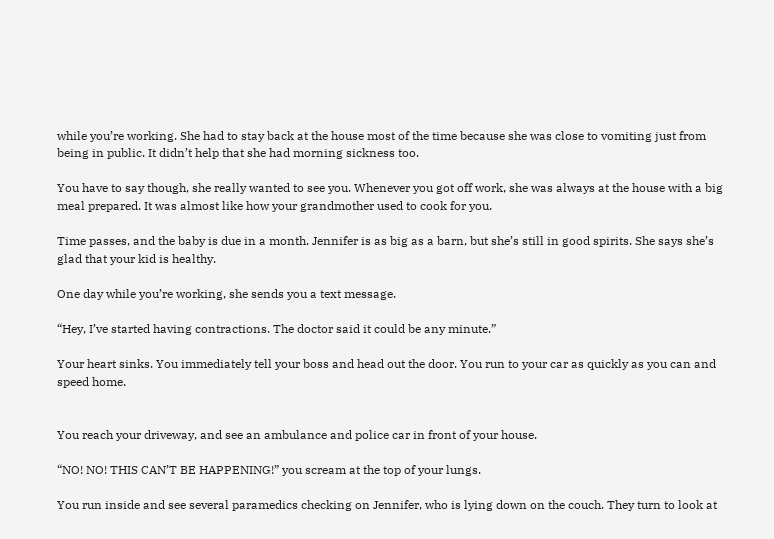while you’re working. She had to stay back at the house most of the time because she was close to vomiting just from being in public. It didn’t help that she had morning sickness too.

You have to say though, she really wanted to see you. Whenever you got off work, she was always at the house with a big meal prepared. It was almost like how your grandmother used to cook for you.

Time passes, and the baby is due in a month. Jennifer is as big as a barn, but she’s still in good spirits. She says she’s glad that your kid is healthy.

One day while you’re working, she sends you a text message.

“Hey, I’ve started having contractions. The doctor said it could be any minute.”

Your heart sinks. You immediately tell your boss and head out the door. You run to your car as quickly as you can and speed home.


You reach your driveway, and see an ambulance and police car in front of your house.

“NO! NO! THIS CAN’T BE HAPPENING!” you scream at the top of your lungs.

You run inside and see several paramedics checking on Jennifer, who is lying down on the couch. They turn to look at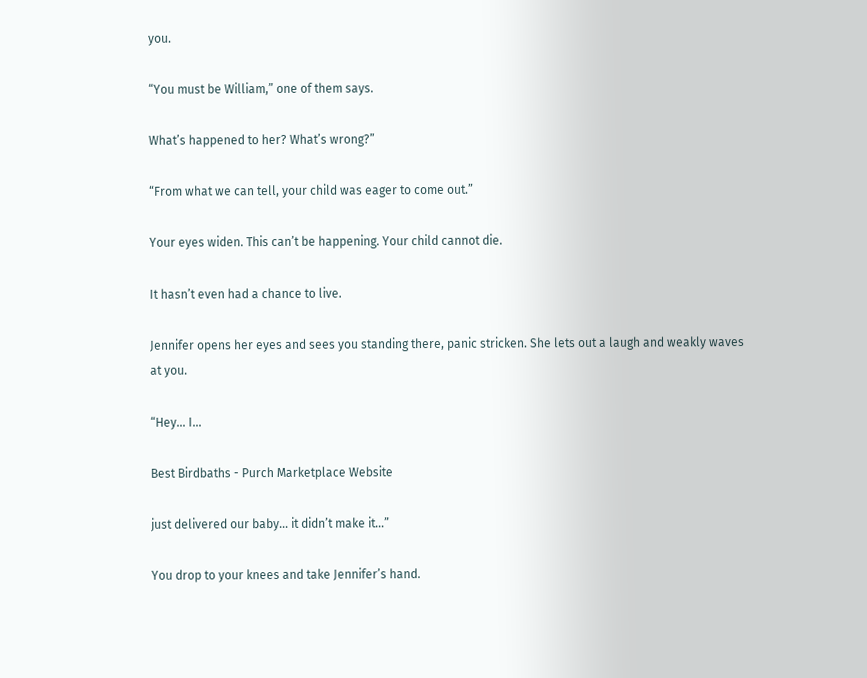you.

“You must be William,” one of them says.

What’s happened to her? What’s wrong?”

“From what we can tell, your child was eager to come out.”

Your eyes widen. This can’t be happening. Your child cannot die.

It hasn’t even had a chance to live.

Jennifer opens her eyes and sees you standing there, panic stricken. She lets out a laugh and weakly waves at you.

“Hey… I…

Best Birdbaths - Purch Marketplace Website

just delivered our baby… it didn’t make it…”

You drop to your knees and take Jennifer’s hand.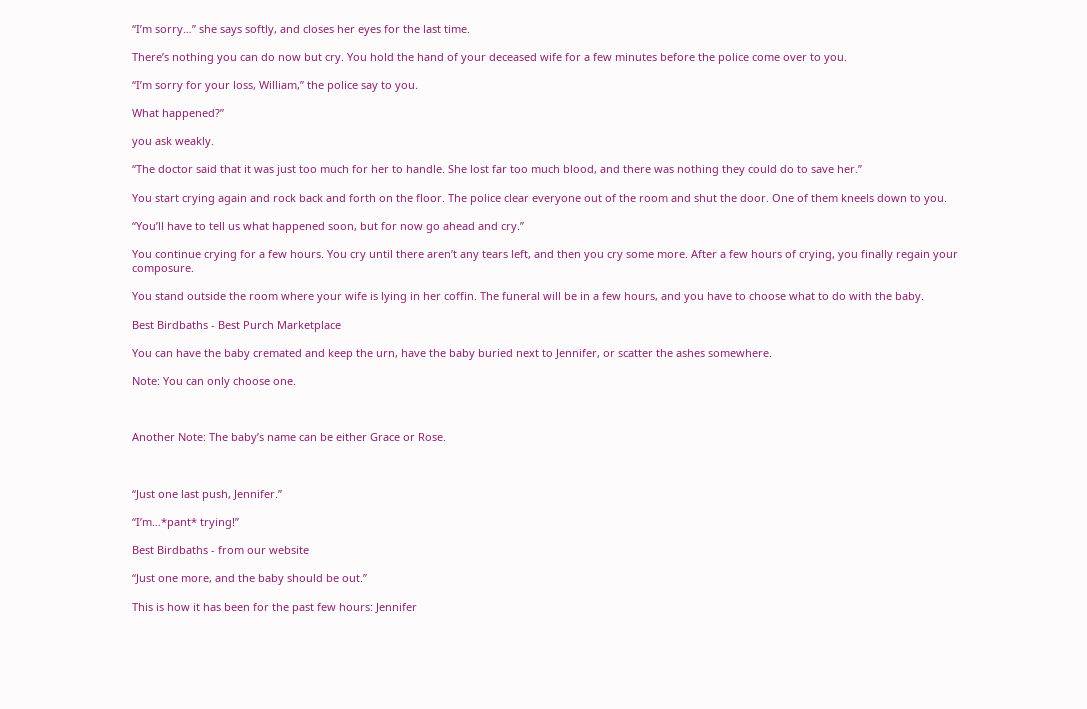“I’m sorry…” she says softly, and closes her eyes for the last time.

There’s nothing you can do now but cry. You hold the hand of your deceased wife for a few minutes before the police come over to you.

“I’m sorry for your loss, William,” the police say to you.

What happened?”

you ask weakly.

“The doctor said that it was just too much for her to handle. She lost far too much blood, and there was nothing they could do to save her.”

You start crying again and rock back and forth on the floor. The police clear everyone out of the room and shut the door. One of them kneels down to you.

“You’ll have to tell us what happened soon, but for now go ahead and cry.”

You continue crying for a few hours. You cry until there aren’t any tears left, and then you cry some more. After a few hours of crying, you finally regain your composure.

You stand outside the room where your wife is lying in her coffin. The funeral will be in a few hours, and you have to choose what to do with the baby.

Best Birdbaths - Best Purch Marketplace

You can have the baby cremated and keep the urn, have the baby buried next to Jennifer, or scatter the ashes somewhere.

Note: You can only choose one.



Another Note: The baby’s name can be either Grace or Rose.



“Just one last push, Jennifer.”

“I’m…*pant* trying!”

Best Birdbaths - from our website

“Just one more, and the baby should be out.”

This is how it has been for the past few hours: Jennifer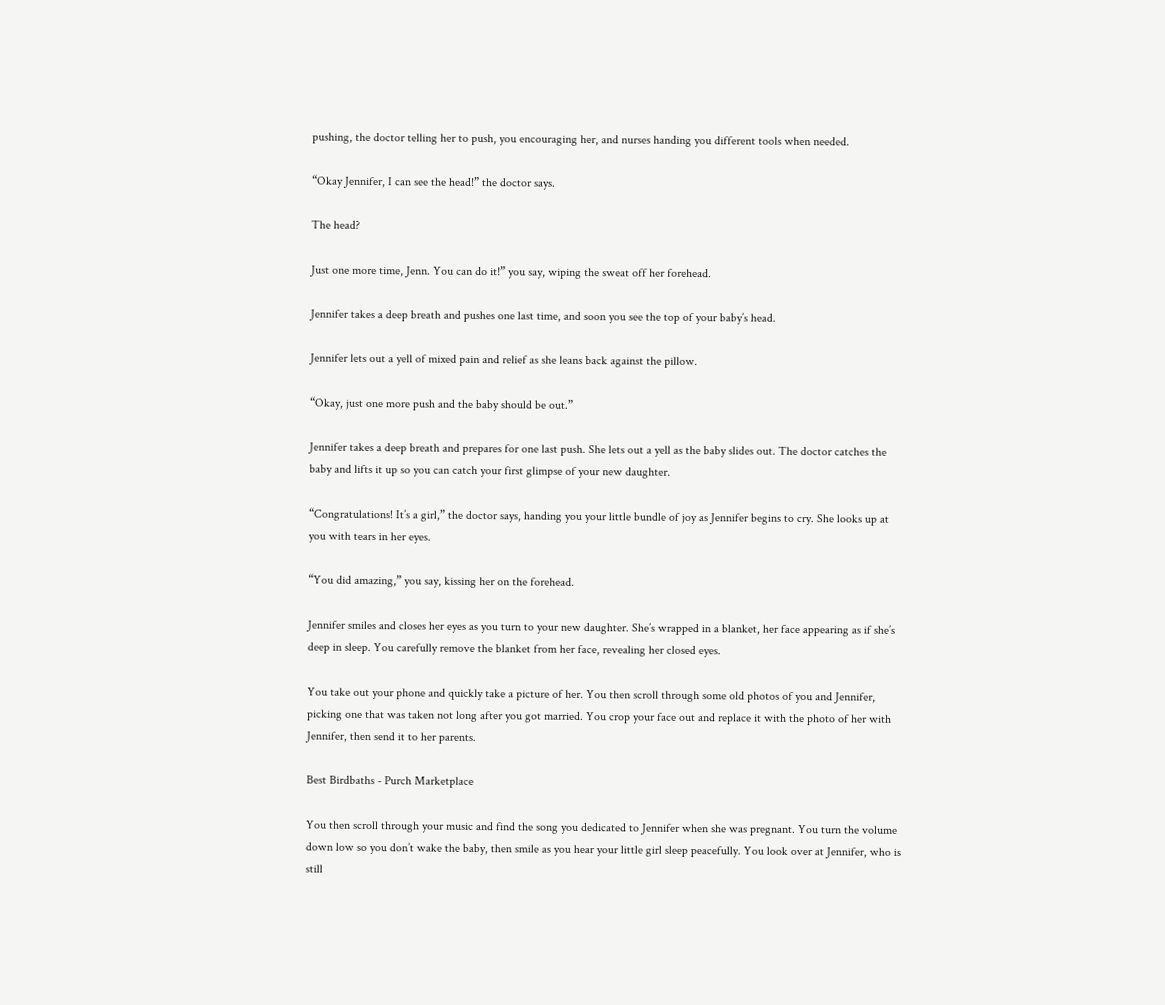pushing, the doctor telling her to push, you encouraging her, and nurses handing you different tools when needed.

“Okay Jennifer, I can see the head!” the doctor says.

The head?

Just one more time, Jenn. You can do it!” you say, wiping the sweat off her forehead.

Jennifer takes a deep breath and pushes one last time, and soon you see the top of your baby’s head.

Jennifer lets out a yell of mixed pain and relief as she leans back against the pillow.

“Okay, just one more push and the baby should be out.”

Jennifer takes a deep breath and prepares for one last push. She lets out a yell as the baby slides out. The doctor catches the baby and lifts it up so you can catch your first glimpse of your new daughter.

“Congratulations! It’s a girl,” the doctor says, handing you your little bundle of joy as Jennifer begins to cry. She looks up at you with tears in her eyes.

“You did amazing,” you say, kissing her on the forehead.

Jennifer smiles and closes her eyes as you turn to your new daughter. She’s wrapped in a blanket, her face appearing as if she’s deep in sleep. You carefully remove the blanket from her face, revealing her closed eyes.

You take out your phone and quickly take a picture of her. You then scroll through some old photos of you and Jennifer, picking one that was taken not long after you got married. You crop your face out and replace it with the photo of her with Jennifer, then send it to her parents.

Best Birdbaths - Purch Marketplace

You then scroll through your music and find the song you dedicated to Jennifer when she was pregnant. You turn the volume down low so you don’t wake the baby, then smile as you hear your little girl sleep peacefully. You look over at Jennifer, who is still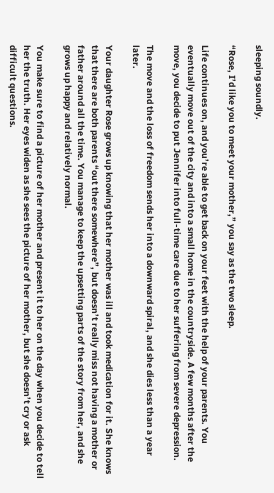sleeping soundly.

“Rose, I’d like you to meet your mother,” you say as the two sleep.

Life continues on, and you’re able to get back on your feet with the help of your parents. You eventually move out of the city and into a small home in the countryside. A few months after the move, you decide to put Jennifer into full-time care due to her suffering from severe depression.

The move and the loss of freedom sends her into a downward spiral, and she dies less than a year later.

Your daughter Rose grows up knowing that her mother was ill and took medication for it. She knows that there are both parents “out there somewhere”, but doesn’t really miss not having a mother or father around all the time. You manage to keep the upsetting parts of the story from her, and she grows up happy and relatively normal.

You make sure to find a picture of her mother and present it to her on the day when you decide to tell her the truth. Her eyes widen as she sees the picture of her mother, but she doesn’t cry or ask difficult questions.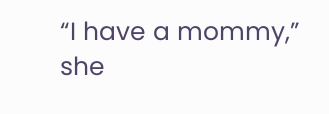“I have a mommy,” she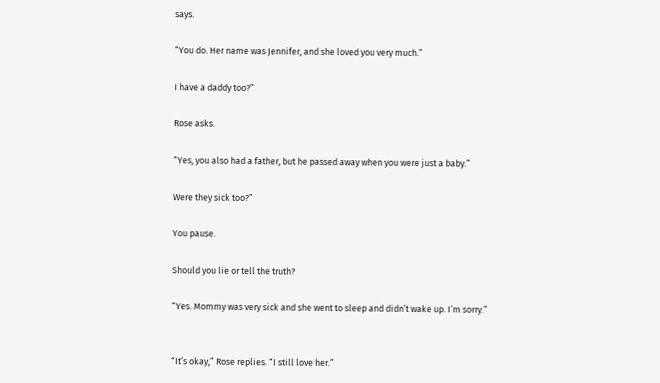says.

“You do. Her name was Jennifer, and she loved you very much.”

I have a daddy too?”

Rose asks.

“Yes, you also had a father, but he passed away when you were just a baby.”

Were they sick too?”

You pause.

Should you lie or tell the truth?

“Yes. Mommy was very sick and she went to sleep and didn’t wake up. I’m sorry.”


“It’s okay,” Rose replies. “I still love her.”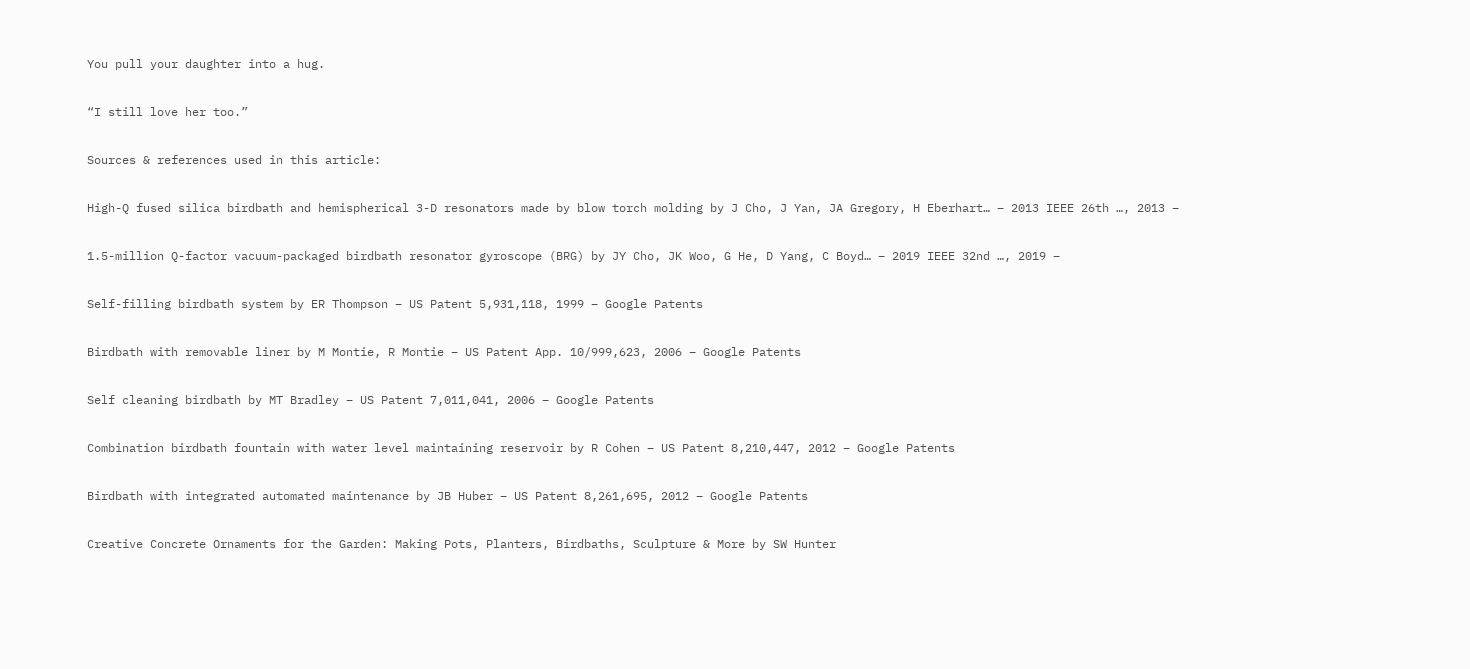You pull your daughter into a hug.

“I still love her too.”

Sources & references used in this article:

High-Q fused silica birdbath and hemispherical 3-D resonators made by blow torch molding by J Cho, J Yan, JA Gregory, H Eberhart… – 2013 IEEE 26th …, 2013 –

1.5-million Q-factor vacuum-packaged birdbath resonator gyroscope (BRG) by JY Cho, JK Woo, G He, D Yang, C Boyd… – 2019 IEEE 32nd …, 2019 –

Self-filling birdbath system by ER Thompson – US Patent 5,931,118, 1999 – Google Patents

Birdbath with removable liner by M Montie, R Montie – US Patent App. 10/999,623, 2006 – Google Patents

Self cleaning birdbath by MT Bradley – US Patent 7,011,041, 2006 – Google Patents

Combination birdbath fountain with water level maintaining reservoir by R Cohen – US Patent 8,210,447, 2012 – Google Patents

Birdbath with integrated automated maintenance by JB Huber – US Patent 8,261,695, 2012 – Google Patents

Creative Concrete Ornaments for the Garden: Making Pots, Planters, Birdbaths, Sculpture & More by SW Hunter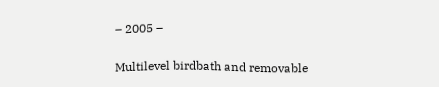– 2005 –

Multilevel birdbath and removable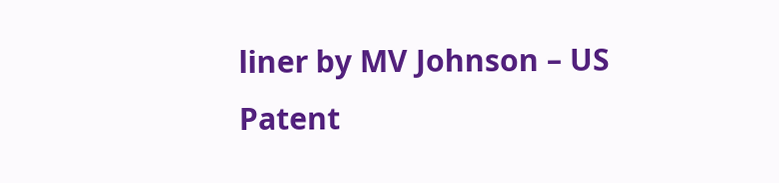liner by MV Johnson – US Patent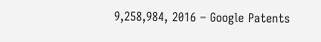9,258,984, 2016 – Google Patents